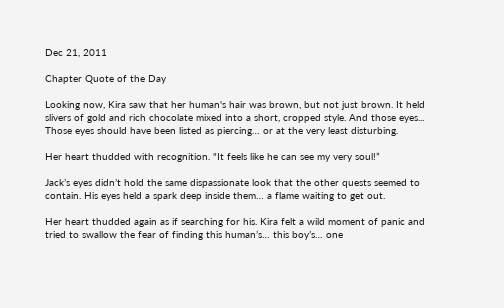Dec 21, 2011

Chapter Quote of the Day

Looking now, Kira saw that her human's hair was brown, but not just brown. It held slivers of gold and rich chocolate mixed into a short, cropped style. And those eyes... Those eyes should have been listed as piercing… or at the very least disturbing.

Her heart thudded with recognition. "It feels like he can see my very soul!”

Jack’s eyes didn’t hold the same dispassionate look that the other quests seemed to contain. His eyes held a spark deep inside them… a flame waiting to get out.

Her heart thudded again as if searching for his. Kira felt a wild moment of panic and tried to swallow the fear of finding this human’s… this boy’s… one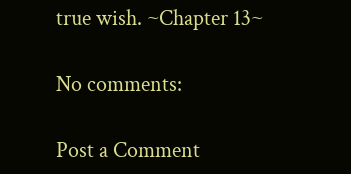true wish. ~Chapter 13~

No comments:

Post a Comment